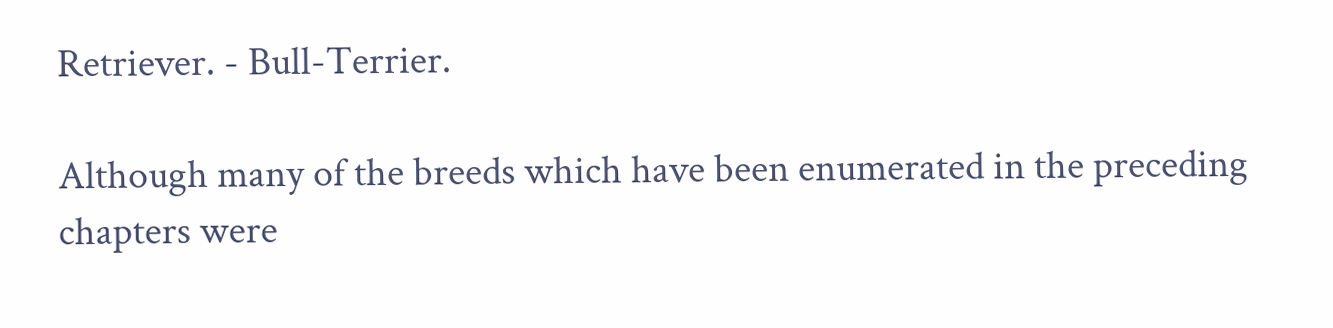Retriever. - Bull-Terrier.

Although many of the breeds which have been enumerated in the preceding chapters were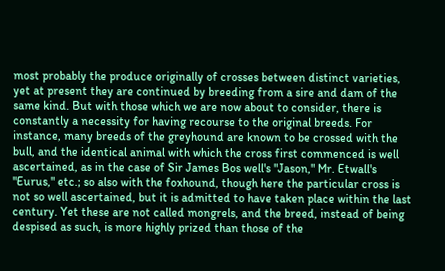most probably the produce originally of crosses between distinct varieties, yet at present they are continued by breeding from a sire and dam of the same kind. But with those which we are now about to consider, there is constantly a necessity for having recourse to the original breeds. For instance, many breeds of the greyhound are known to be crossed with the bull, and the identical animal with which the cross first commenced is well ascertained, as in the case of Sir James Bos well's "Jason," Mr. Etwall's "Eurus," etc.; so also with the foxhound, though here the particular cross is not so well ascertained, but it is admitted to have taken place within the last century. Yet these are not called mongrels, and the breed, instead of being despised as such, is more highly prized than those of the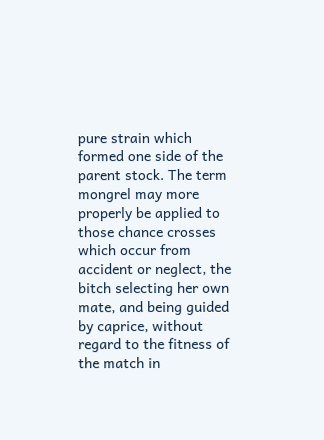pure strain which formed one side of the parent stock. The term mongrel may more properly be applied to those chance crosses which occur from accident or neglect, the bitch selecting her own mate, and being guided by caprice, without regard to the fitness of the match in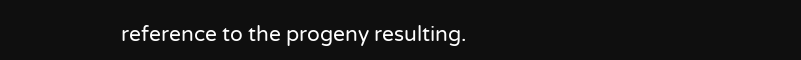reference to the progeny resulting.